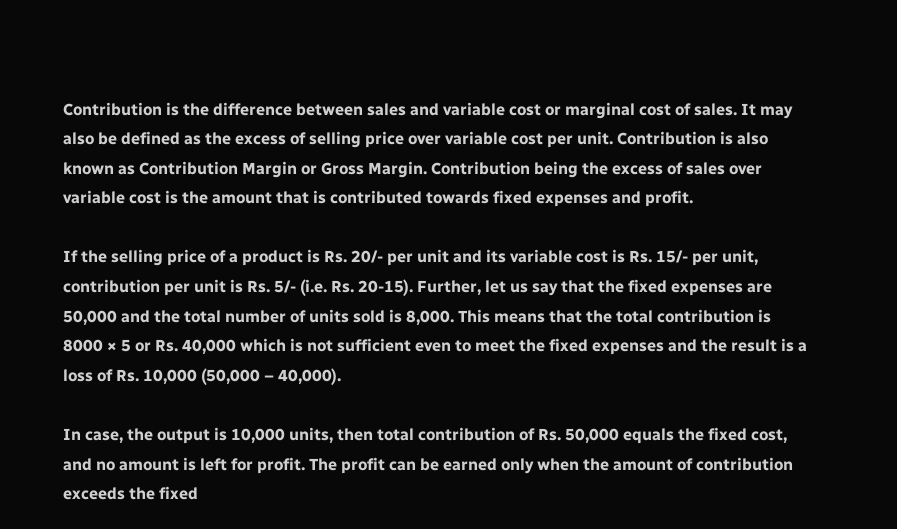Contribution is the difference between sales and variable cost or marginal cost of sales. It may also be defined as the excess of selling price over variable cost per unit. Contribution is also known as Contribution Margin or Gross Margin. Contribution being the excess of sales over variable cost is the amount that is contributed towards fixed expenses and profit.

If the selling price of a product is Rs. 20/- per unit and its variable cost is Rs. 15/- per unit, contribution per unit is Rs. 5/- (i.e. Rs. 20-15). Further, let us say that the fixed expenses are 50,000 and the total number of units sold is 8,000. This means that the total contribution is 8000 × 5 or Rs. 40,000 which is not sufficient even to meet the fixed expenses and the result is a loss of Rs. 10,000 (50,000 – 40,000).

In case, the output is 10,000 units, then total contribution of Rs. 50,000 equals the fixed cost, and no amount is left for profit. The profit can be earned only when the amount of contribution exceeds the fixed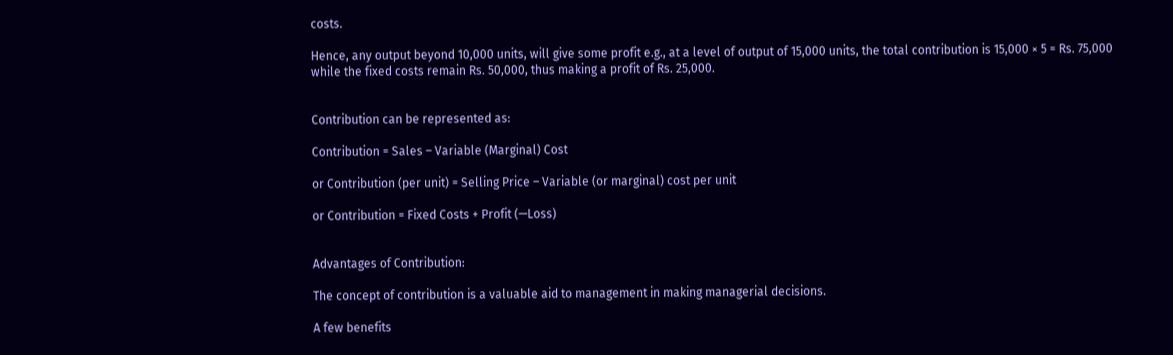costs.

Hence, any output beyond 10,000 units, will give some profit e.g., at a level of output of 15,000 units, the total contribution is 15,000 × 5 = Rs. 75,000 while the fixed costs remain Rs. 50,000, thus making a profit of Rs. 25,000.


Contribution can be represented as:

Contribution = Sales – Variable (Marginal) Cost

or Contribution (per unit) = Selling Price – Variable (or marginal) cost per unit

or Contribution = Fixed Costs + Profit (—Loss)


Advantages of Contribution:

The concept of contribution is a valuable aid to management in making managerial decisions.

A few benefits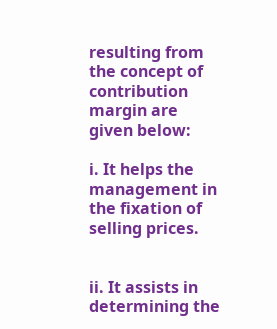resulting from the concept of contribution margin are given below:

i. It helps the management in the fixation of selling prices.


ii. It assists in determining the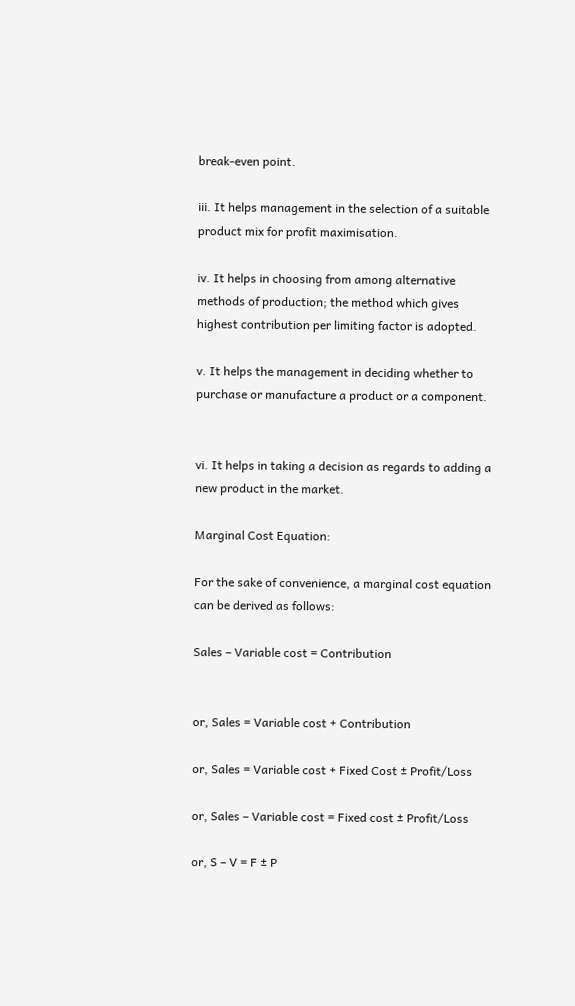break-even point.

iii. It helps management in the selection of a suitable product mix for profit maximisation.

iv. It helps in choosing from among alternative methods of production; the method which gives highest contribution per limiting factor is adopted.

v. It helps the management in deciding whether to purchase or manufacture a product or a component.


vi. It helps in taking a decision as regards to adding a new product in the market.

Marginal Cost Equation:

For the sake of convenience, a marginal cost equation can be derived as follows:

Sales – Variable cost = Contribution


or, Sales = Variable cost + Contribution

or, Sales = Variable cost + Fixed Cost ± Profit/Loss

or, Sales – Variable cost = Fixed cost ± Profit/Loss

or, S – V = F ± P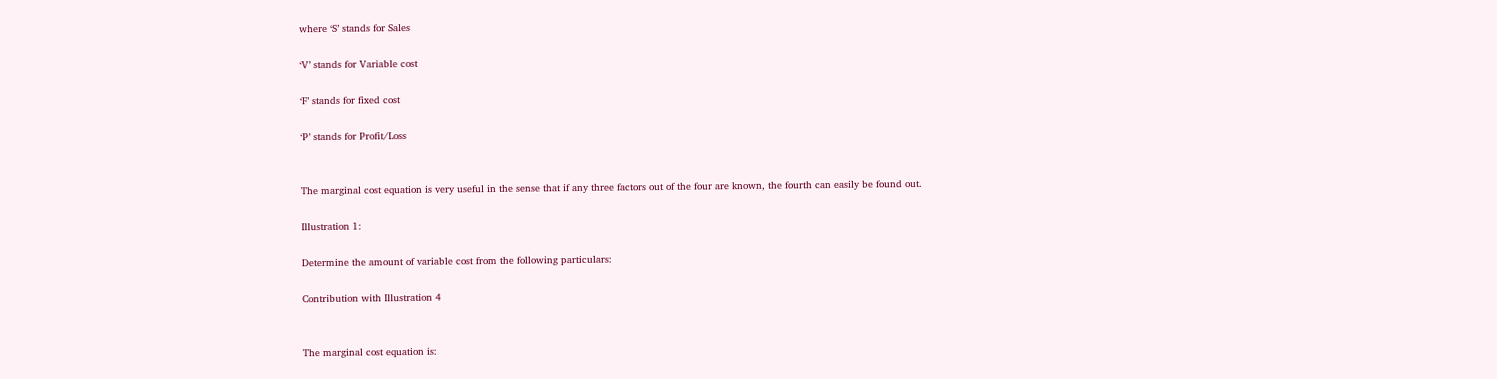where ‘S’ stands for Sales

‘V’ stands for Variable cost

‘F’ stands for fixed cost

‘P’ stands for Profit/Loss


The marginal cost equation is very useful in the sense that if any three factors out of the four are known, the fourth can easily be found out.

Illustration 1:

Determine the amount of variable cost from the following particulars:

Contribution with Illustration 4


The marginal cost equation is: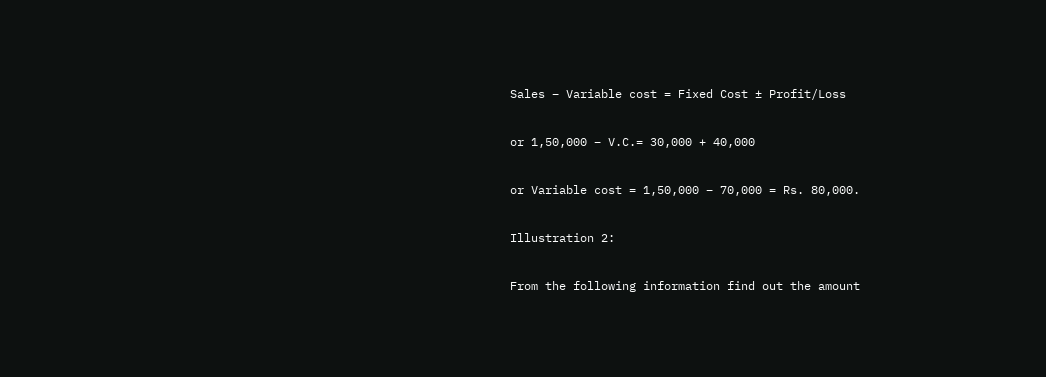Sales – Variable cost = Fixed Cost ± Profit/Loss

or 1,50,000 – V.C.= 30,000 + 40,000

or Variable cost = 1,50,000 – 70,000 = Rs. 80,000.

Illustration 2:

From the following information find out the amount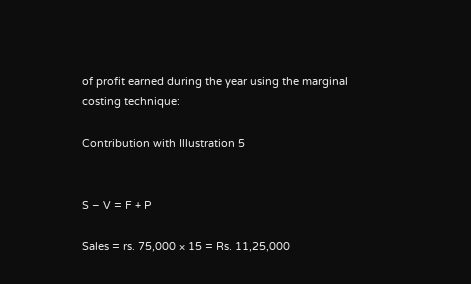of profit earned during the year using the marginal costing technique:

Contribution with Illustration 5


S – V = F + P

Sales = rs. 75,000 × 15 = Rs. 11,25,000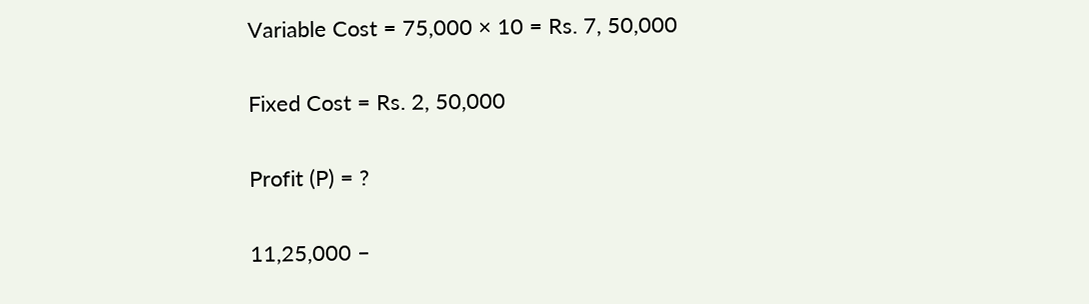Variable Cost = 75,000 × 10 = Rs. 7, 50,000

Fixed Cost = Rs. 2, 50,000

Profit (P) = ?

11,25,000 –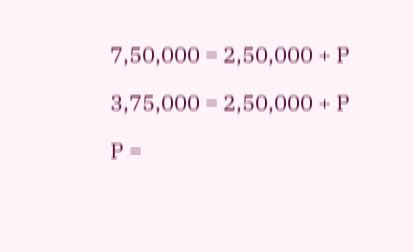7,50,000 = 2,50,000 + P

3,75,000 = 2,50,000 + P

P =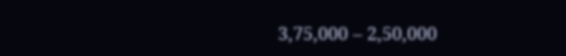3,75,000 – 2,50,000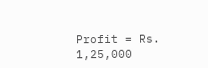Profit = Rs. 1,25,000